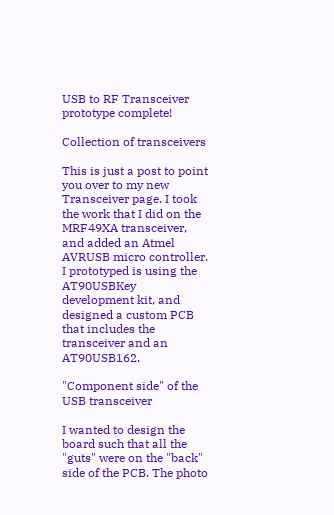USB to RF Transceiver prototype complete!

Collection of transceivers

This is just a post to point you over to my new Transceiver page. I took the work that I did on the MRF49XA transceiver, and added an Atmel AVRUSB micro controller. I prototyped is using the AT90USBKey development kit, and designed a custom PCB that includes the transceiver and an AT90USB162.

"Component side" of the USB transceiver

I wanted to design the board such that all the "guts" were on the "back" side of the PCB. The photo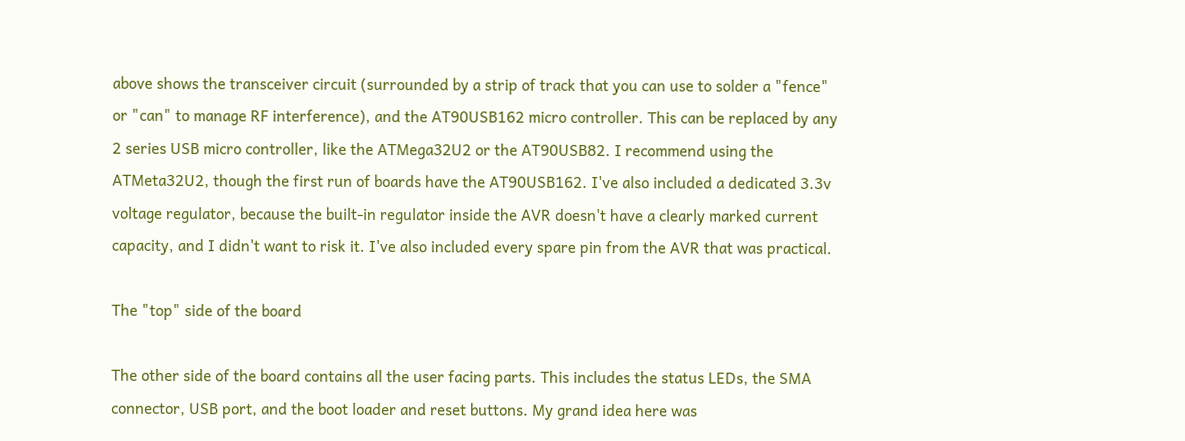above shows the transceiver circuit (surrounded by a strip of track that you can use to solder a "fence" or "can" to manage RF interference), and the AT90USB162 micro controller. This can be replaced by any 2 series USB micro controller, like the ATMega32U2 or the AT90USB82. I recommend using the ATMeta32U2, though the first run of boards have the AT90USB162. I've also included a dedicated 3.3v voltage regulator, because the built-in regulator inside the AVR doesn't have a clearly marked current capacity, and I didn't want to risk it. I've also included every spare pin from the AVR that was practical.

The "top" side of the board

The other side of the board contains all the user facing parts. This includes the status LEDs, the SMA connector, USB port, and the boot loader and reset buttons. My grand idea here was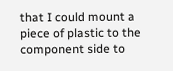that I could mount a piece of plastic to the component side to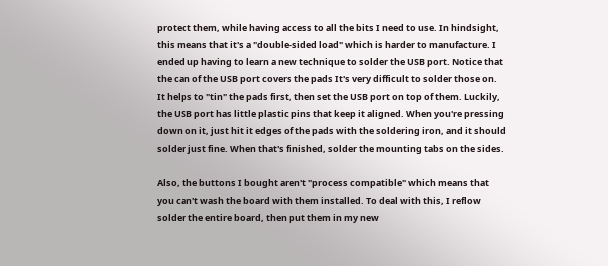protect them, while having access to all the bits I need to use. In hindsight, this means that it's a "double-sided load" which is harder to manufacture. I ended up having to learn a new technique to solder the USB port. Notice that the can of the USB port covers the pads It's very difficult to solder those on. It helps to "tin" the pads first, then set the USB port on top of them. Luckily, the USB port has little plastic pins that keep it aligned. When you're pressing down on it, just hit it edges of the pads with the soldering iron, and it should solder just fine. When that's finished, solder the mounting tabs on the sides.

Also, the buttons I bought aren't "process compatible" which means that you can't wash the board with them installed. To deal with this, I reflow solder the entire board, then put them in my new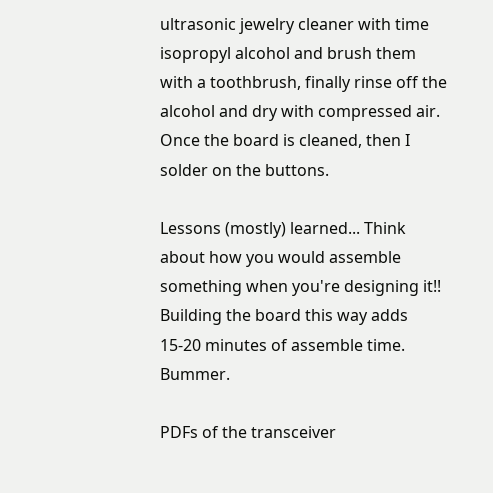ultrasonic jewelry cleaner with time isopropyl alcohol and brush them with a toothbrush, finally rinse off the alcohol and dry with compressed air. Once the board is cleaned, then I solder on the buttons.

Lessons (mostly) learned... Think about how you would assemble something when you're designing it!! Building the board this way adds 15-20 minutes of assemble time. Bummer.

PDFs of the transceiver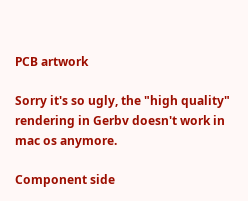PCB artwork

Sorry it's so ugly, the "high quality" rendering in Gerbv doesn't work in mac os anymore.

Component side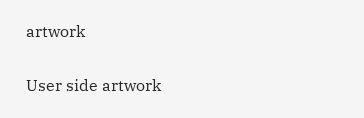artwork

User side artwork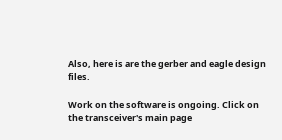Also, here is are the gerber and eagle design files.

Work on the software is ongoing. Click on the transceiver's main page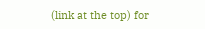(link at the top) for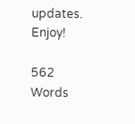updates. Enjoy!

562 Words